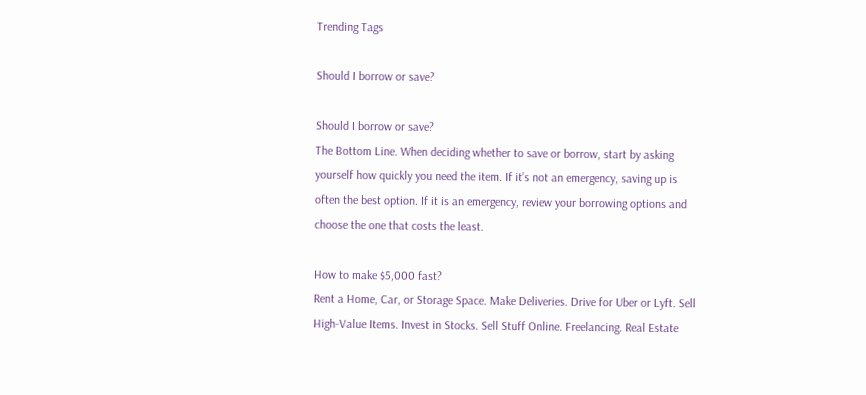Trending Tags

Should I borrow or save?

Should I borrow or save?
The Bottom Line. When deciding whether to save or borrow, start by asking yourself how quickly you need the item. If it’s not an emergency, saving up is often the best option. If it is an emergency, review your borrowing options and choose the one that costs the least.

How to make $5,000 fast?
Rent a Home, Car, or Storage Space. Make Deliveries. Drive for Uber or Lyft. Sell High-Value Items. Invest in Stocks. Sell Stuff Online. Freelancing. Real Estate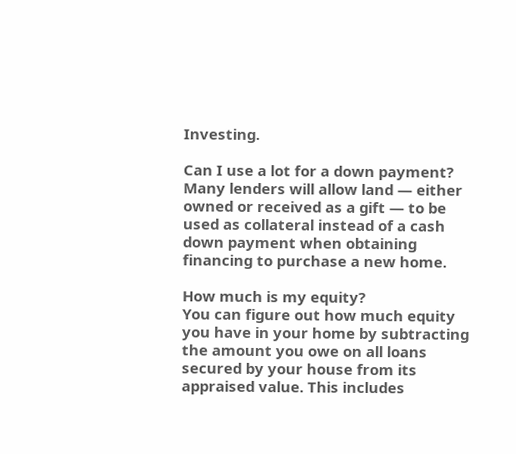Investing.

Can I use a lot for a down payment?
Many lenders will allow land — either owned or received as a gift — to be used as collateral instead of a cash down payment when obtaining financing to purchase a new home.

How much is my equity?
You can figure out how much equity you have in your home by subtracting the amount you owe on all loans secured by your house from its appraised value. This includes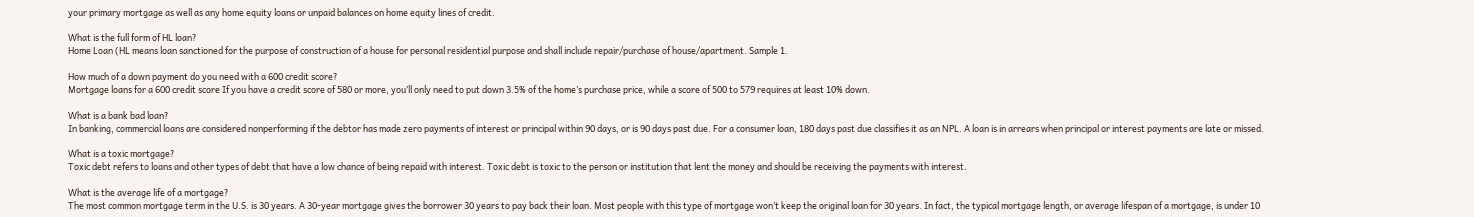your primary mortgage as well as any home equity loans or unpaid balances on home equity lines of credit.

What is the full form of HL loan?
Home Loan (HL means loan sanctioned for the purpose of construction of a house for personal residential purpose and shall include repair/purchase of house/apartment. Sample 1.

How much of a down payment do you need with a 600 credit score?
Mortgage loans for a 600 credit score If you have a credit score of 580 or more, you’ll only need to put down 3.5% of the home’s purchase price, while a score of 500 to 579 requires at least 10% down.

What is a bank bad loan?
In banking, commercial loans are considered nonperforming if the debtor has made zero payments of interest or principal within 90 days, or is 90 days past due. For a consumer loan, 180 days past due classifies it as an NPL. A loan is in arrears when principal or interest payments are late or missed.

What is a toxic mortgage?
Toxic debt refers to loans and other types of debt that have a low chance of being repaid with interest. Toxic debt is toxic to the person or institution that lent the money and should be receiving the payments with interest.

What is the average life of a mortgage?
The most common mortgage term in the U.S. is 30 years. A 30-year mortgage gives the borrower 30 years to pay back their loan. Most people with this type of mortgage won’t keep the original loan for 30 years. In fact, the typical mortgage length, or average lifespan of a mortgage, is under 10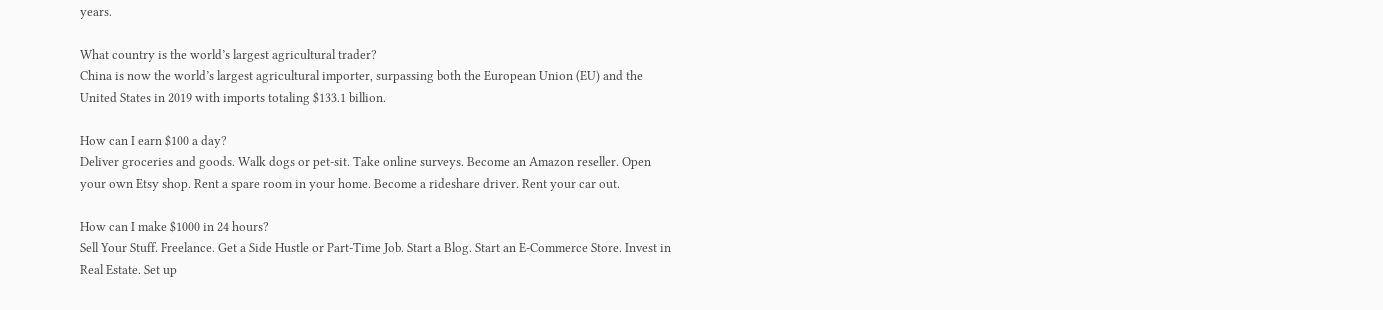years.

What country is the world’s largest agricultural trader?
China is now the world’s largest agricultural importer, surpassing both the European Union (EU) and the United States in 2019 with imports totaling $133.1 billion.

How can I earn $100 a day?
Deliver groceries and goods. Walk dogs or pet-sit. Take online surveys. Become an Amazon reseller. Open your own Etsy shop. Rent a spare room in your home. Become a rideshare driver. Rent your car out.

How can I make $1000 in 24 hours?
Sell Your Stuff. Freelance. Get a Side Hustle or Part-Time Job. Start a Blog. Start an E-Commerce Store. Invest in Real Estate. Set up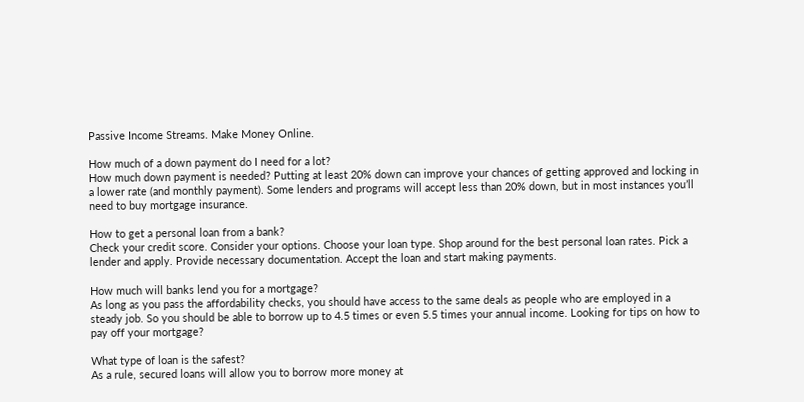Passive Income Streams. Make Money Online.

How much of a down payment do I need for a lot?
How much down payment is needed? Putting at least 20% down can improve your chances of getting approved and locking in a lower rate (and monthly payment). Some lenders and programs will accept less than 20% down, but in most instances you’ll need to buy mortgage insurance.

How to get a personal loan from a bank?
Check your credit score. Consider your options. Choose your loan type. Shop around for the best personal loan rates. Pick a lender and apply. Provide necessary documentation. Accept the loan and start making payments.

How much will banks lend you for a mortgage?
As long as you pass the affordability checks, you should have access to the same deals as people who are employed in a steady job. So you should be able to borrow up to 4.5 times or even 5.5 times your annual income. Looking for tips on how to pay off your mortgage?

What type of loan is the safest?
As a rule, secured loans will allow you to borrow more money at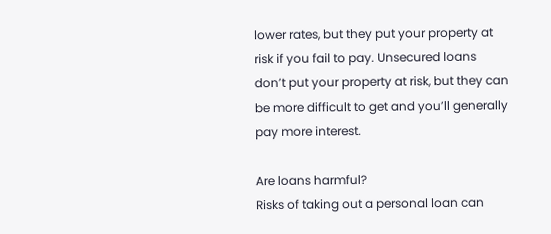lower rates, but they put your property at risk if you fail to pay. Unsecured loans don’t put your property at risk, but they can be more difficult to get and you’ll generally pay more interest.

Are loans harmful?
Risks of taking out a personal loan can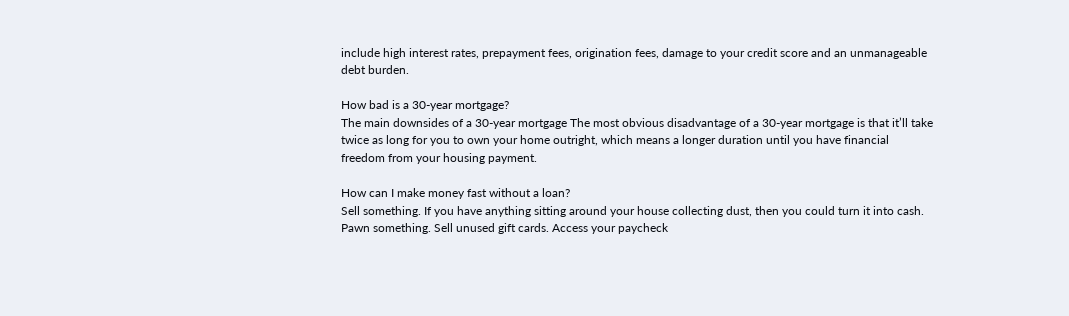include high interest rates, prepayment fees, origination fees, damage to your credit score and an unmanageable debt burden.

How bad is a 30-year mortgage?
The main downsides of a 30-year mortgage The most obvious disadvantage of a 30-year mortgage is that it’ll take twice as long for you to own your home outright, which means a longer duration until you have financial freedom from your housing payment.

How can I make money fast without a loan?
Sell something. If you have anything sitting around your house collecting dust, then you could turn it into cash. Pawn something. Sell unused gift cards. Access your paycheck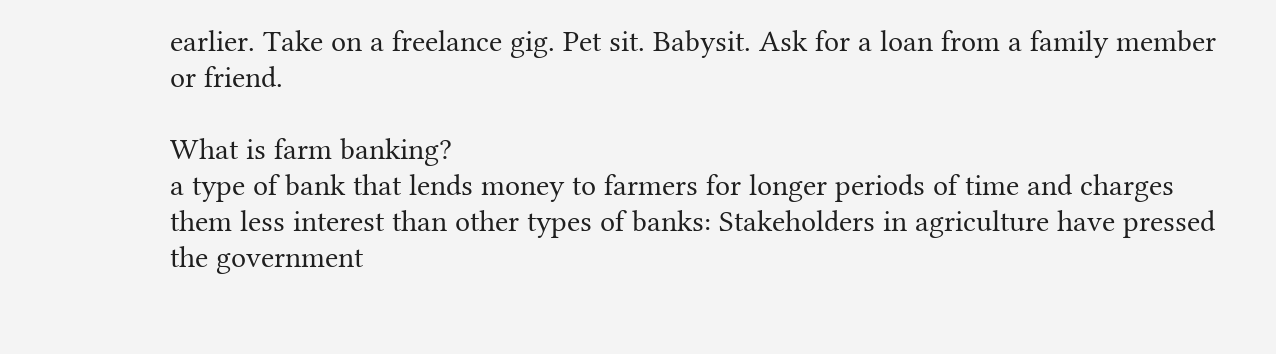earlier. Take on a freelance gig. Pet sit. Babysit. Ask for a loan from a family member or friend.

What is farm banking?
a type of bank that lends money to farmers for longer periods of time and charges them less interest than other types of banks: Stakeholders in agriculture have pressed the government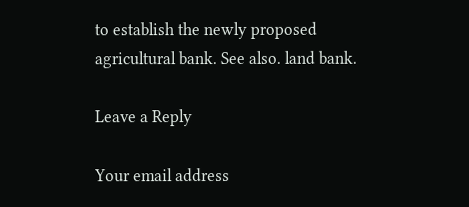to establish the newly proposed agricultural bank. See also. land bank.

Leave a Reply

Your email address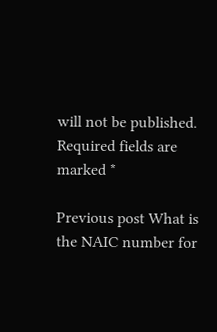will not be published. Required fields are marked *

Previous post What is the NAIC number for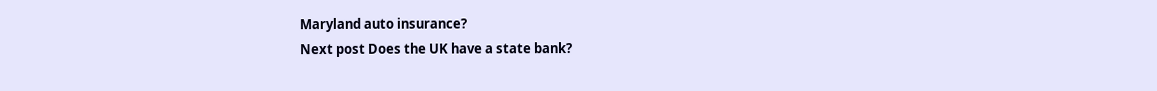Maryland auto insurance?
Next post Does the UK have a state bank?